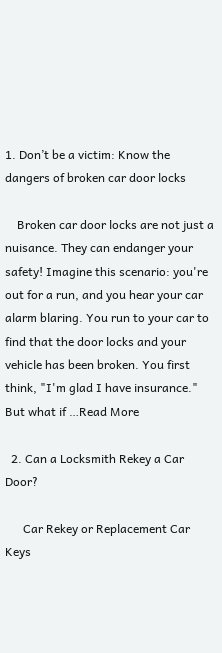1. Don’t be a victim: Know the dangers of broken car door locks

    Broken car door locks are not just a nuisance. They can endanger your safety! Imagine this scenario: you're out for a run, and you hear your car alarm blaring. You run to your car to find that the door locks and your vehicle has been broken. You first think, "I'm glad I have insurance." But what if …Read More

  2. Can a Locksmith Rekey a Car Door?

      Car Rekey or Replacement Car Keys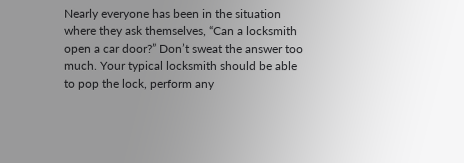Nearly everyone has been in the situation where they ask themselves, “Can a locksmith open a car door?” Don’t sweat the answer too much. Your typical locksmith should be able to pop the lock, perform any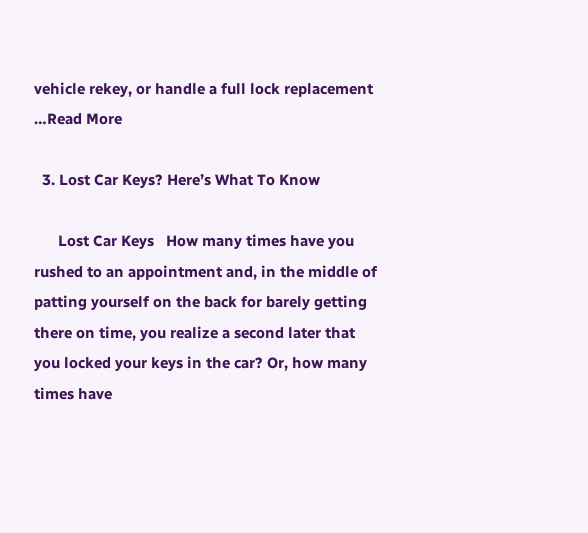vehicle rekey, or handle a full lock replacement …Read More

  3. Lost Car Keys? Here’s What To Know

      Lost Car Keys   How many times have you rushed to an appointment and, in the middle of patting yourself on the back for barely getting there on time, you realize a second later that you locked your keys in the car? Or, how many times have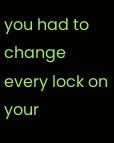you had to change every lock on your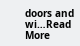doors and wi…Read More